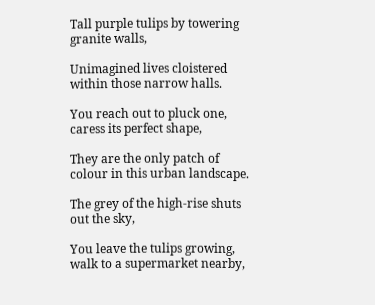Tall purple tulips by towering granite walls,

Unimagined lives cloistered within those narrow halls.

You reach out to pluck one, caress its perfect shape,

They are the only patch of colour in this urban landscape.

The grey of the high-rise shuts out the sky,

You leave the tulips growing, walk to a supermarket nearby,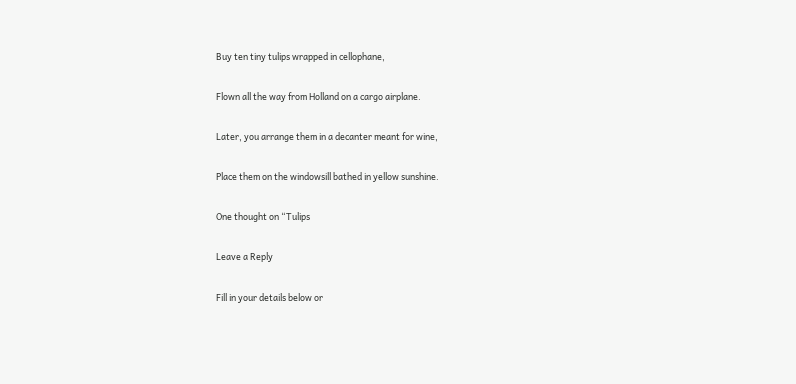Buy ten tiny tulips wrapped in cellophane,

Flown all the way from Holland on a cargo airplane.

Later, you arrange them in a decanter meant for wine,

Place them on the windowsill bathed in yellow sunshine.

One thought on “Tulips

Leave a Reply

Fill in your details below or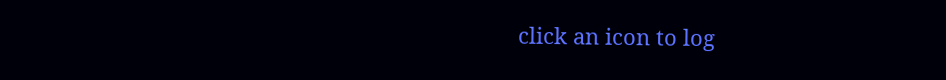click an icon to log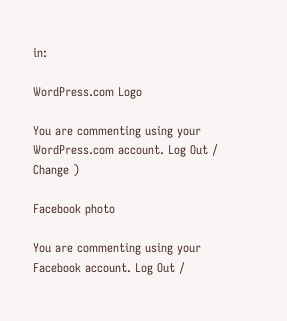in:

WordPress.com Logo

You are commenting using your WordPress.com account. Log Out /  Change )

Facebook photo

You are commenting using your Facebook account. Log Out /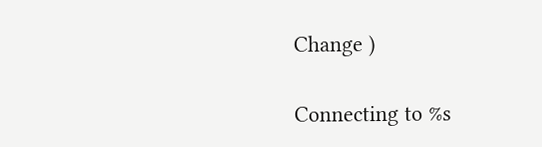Change )

Connecting to %s